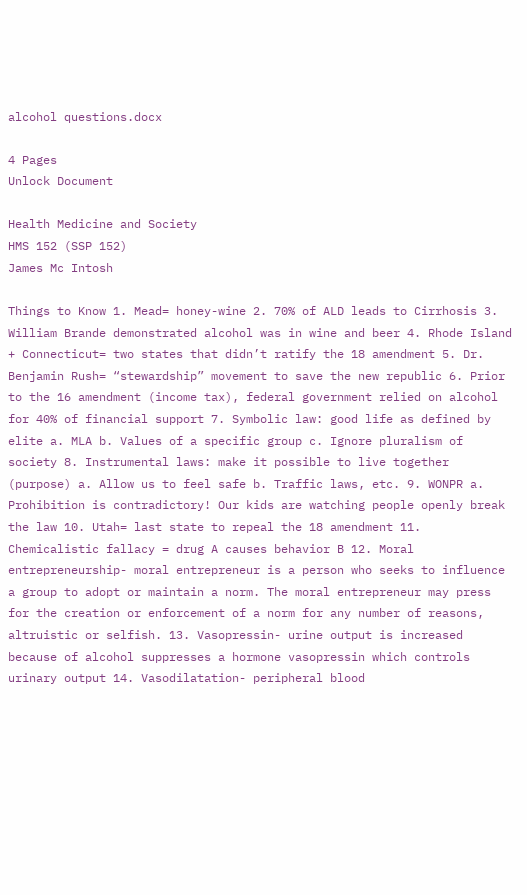alcohol questions.docx

4 Pages
Unlock Document

Health Medicine and Society
HMS 152 (SSP 152)
James Mc Intosh

Things to Know 1. Mead= honey-wine 2. 70% of ALD leads to Cirrhosis 3. William Brande demonstrated alcohol was in wine and beer 4. Rhode Island + Connecticut= two states that didn’t ratify the 18 amendment 5. Dr. Benjamin Rush= “stewardship” movement to save the new republic 6. Prior to the 16 amendment (income tax), federal government relied on alcohol for 40% of financial support 7. Symbolic law: good life as defined by elite a. MLA b. Values of a specific group c. Ignore pluralism of society 8. Instrumental laws: make it possible to live together (purpose) a. Allow us to feel safe b. Traffic laws, etc. 9. WONPR a. Prohibition is contradictory! Our kids are watching people openly break the law 10. Utah= last state to repeal the 18 amendment 11. Chemicalistic fallacy = drug A causes behavior B 12. Moral entrepreneurship- moral entrepreneur is a person who seeks to influence a group to adopt or maintain a norm. The moral entrepreneur may press for the creation or enforcement of a norm for any number of reasons, altruistic or selfish. 13. Vasopressin- urine output is increased because of alcohol suppresses a hormone vasopressin which controls urinary output 14. Vasodilatation- peripheral blood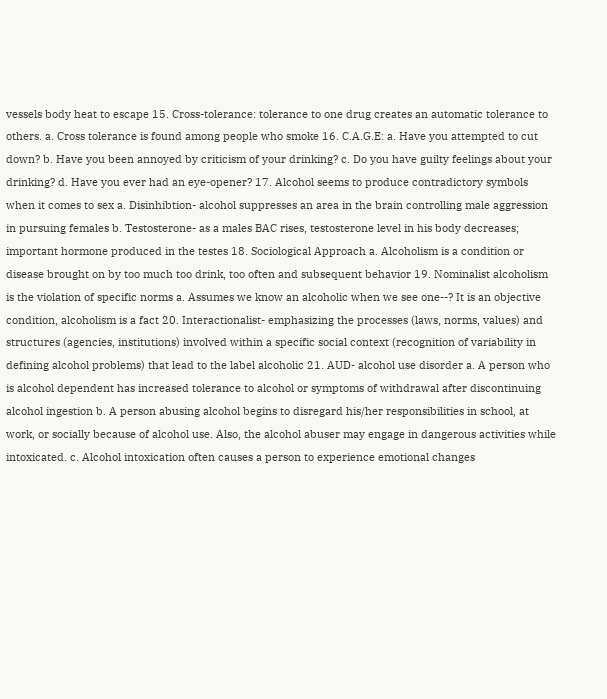vessels body heat to escape 15. Cross-tolerance: tolerance to one drug creates an automatic tolerance to others. a. Cross tolerance is found among people who smoke 16. C.A.G.E: a. Have you attempted to cut down? b. Have you been annoyed by criticism of your drinking? c. Do you have guilty feelings about your drinking? d. Have you ever had an eye-opener? 17. Alcohol seems to produce contradictory symbols when it comes to sex a. Disinhibtion- alcohol suppresses an area in the brain controlling male aggression in pursuing females b. Testosterone- as a males BAC rises, testosterone level in his body decreases; important hormone produced in the testes 18. Sociological Approach a. Alcoholism is a condition or disease brought on by too much too drink, too often and subsequent behavior 19. Nominalist alcoholism is the violation of specific norms a. Assumes we know an alcoholic when we see one--? It is an objective condition, alcoholism is a fact 20. Interactionalist- emphasizing the processes (laws, norms, values) and structures (agencies, institutions) involved within a specific social context (recognition of variability in defining alcohol problems) that lead to the label alcoholic 21. AUD- alcohol use disorder a. A person who is alcohol dependent has increased tolerance to alcohol or symptoms of withdrawal after discontinuing alcohol ingestion b. A person abusing alcohol begins to disregard his/her responsibilities in school, at work, or socially because of alcohol use. Also, the alcohol abuser may engage in dangerous activities while intoxicated. c. Alcohol intoxication often causes a person to experience emotional changes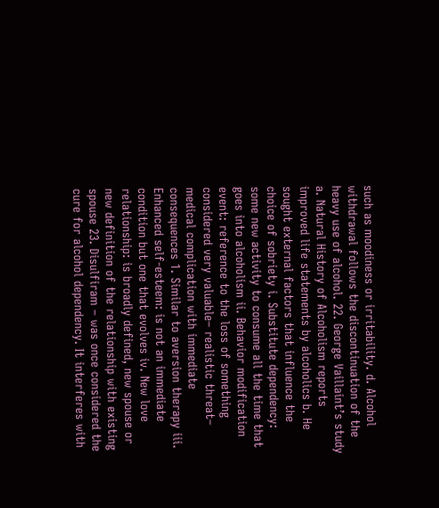such as moodiness or irritability. d. Alcohol withdrawal follows the discontinuation of the heavy use of alcohol. 22. George Vaillaint’s study a. Natural History of Alcoholism reports improved life statements by alcoholics b. He sought external factors that influence the choice of sobriety i. Substitute dependency: some new activity to consume all the time that goes into alcoholism ii. Behavior modification event: reference to the loss of something considered very valuable– realistic threat– medical complication with immediate consequences 1. Similar to aversion therapy iii. Enhanced self-esteem: is not an immediate condition but one that evolves iv. New love relationship: is broadly defined, new spouse or new definition of the relationship with existing spouse 23. Disulfiram – was once considered the cure for alcohol dependency. It interferes with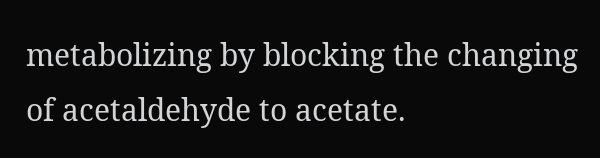metabolizing by blocking the changing of acetaldehyde to acetate.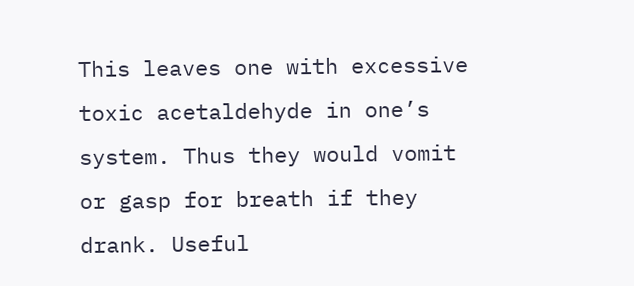This leaves one with excessive toxic acetaldehyde in one’s system. Thus they would vomit or gasp for breath if they drank. Useful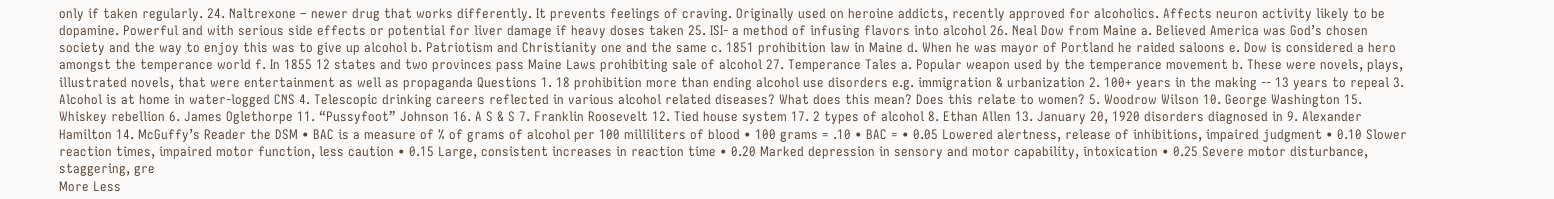only if taken regularly. 24. Naltrexone – newer drug that works differently. It prevents feelings of craving. Originally used on heroine addicts, recently approved for alcoholics. Affects neuron activity likely to be dopamine. Powerful and with serious side effects or potential for liver damage if heavy doses taken 25. ISI- a method of infusing flavors into alcohol 26. Neal Dow from Maine a. Believed America was God’s chosen society and the way to enjoy this was to give up alcohol b. Patriotism and Christianity one and the same c. 1851 prohibition law in Maine d. When he was mayor of Portland he raided saloons e. Dow is considered a hero amongst the temperance world f. In 1855 12 states and two provinces pass Maine Laws prohibiting sale of alcohol 27. Temperance Tales a. Popular weapon used by the temperance movement b. These were novels, plays, illustrated novels, that were entertainment as well as propaganda Questions 1. 18 prohibition more than ending alcohol use disorders e.g. immigration & urbanization 2. 100+ years in the making -- 13 years to repeal 3. Alcohol is at home in water-logged CNS 4. Telescopic drinking careers reflected in various alcohol related diseases? What does this mean? Does this relate to women? 5. Woodrow Wilson 10. George Washington 15. Whiskey rebellion 6. James Oglethorpe 11. “Pussyfoot” Johnson 16. A S & S 7. Franklin Roosevelt 12. Tied house system 17. 2 types of alcohol 8. Ethan Allen 13. January 20, 1920 disorders diagnosed in 9. Alexander Hamilton 14. McGuffy’s Reader the DSM • BAC is a measure of % of grams of alcohol per 100 milliliters of blood • 100 grams = .10 • BAC = • 0.05 Lowered alertness, release of inhibitions, impaired judgment • 0.10 Slower reaction times, impaired motor function, less caution • 0.15 Large, consistent increases in reaction time • 0.20 Marked depression in sensory and motor capability, intoxication • 0.25 Severe motor disturbance, staggering, gre
More Less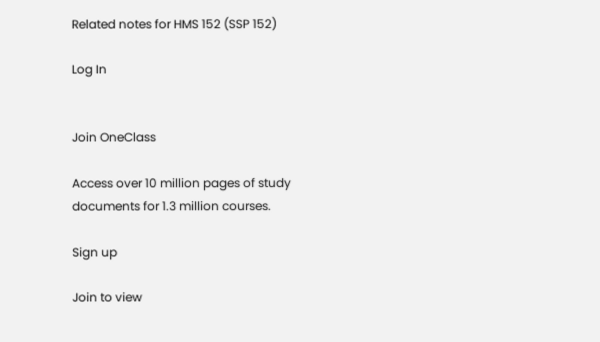Related notes for HMS 152 (SSP 152)

Log In


Join OneClass

Access over 10 million pages of study
documents for 1.3 million courses.

Sign up

Join to view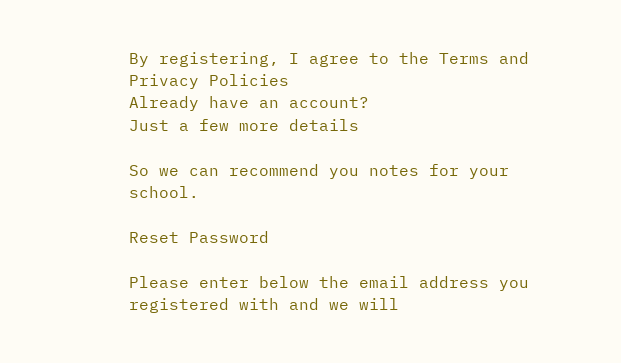By registering, I agree to the Terms and Privacy Policies
Already have an account?
Just a few more details

So we can recommend you notes for your school.

Reset Password

Please enter below the email address you registered with and we will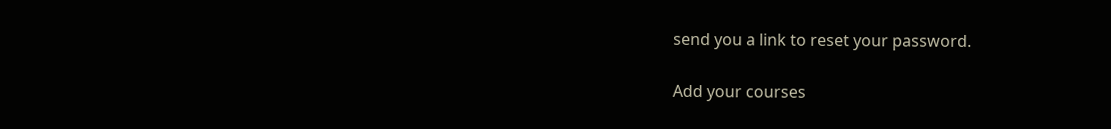send you a link to reset your password.

Add your courses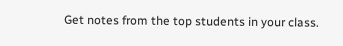Get notes from the top students in your class.